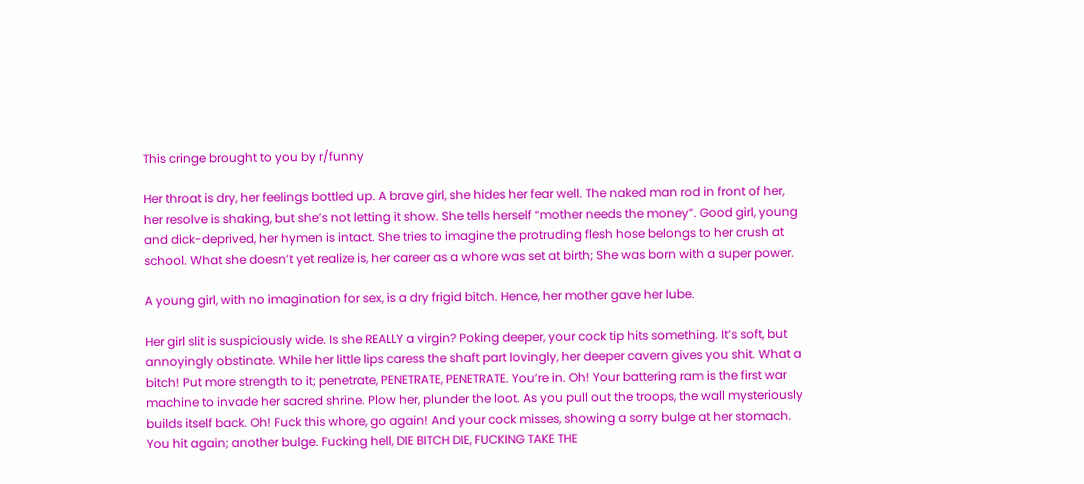This cringe brought to you by r/funny

Her throat is dry, her feelings bottled up. A brave girl, she hides her fear well. The naked man rod in front of her, her resolve is shaking, but she’s not letting it show. She tells herself “mother needs the money”. Good girl, young and dick-deprived, her hymen is intact. She tries to imagine the protruding flesh hose belongs to her crush at school. What she doesn’t yet realize is, her career as a whore was set at birth; She was born with a super power.

A young girl, with no imagination for sex, is a dry frigid bitch. Hence, her mother gave her lube.

Her girl slit is suspiciously wide. Is she REALLY a virgin? Poking deeper, your cock tip hits something. It’s soft, but annoyingly obstinate. While her little lips caress the shaft part lovingly, her deeper cavern gives you shit. What a bitch! Put more strength to it; penetrate, PENETRATE, PENETRATE. You’re in. Oh! Your battering ram is the first war machine to invade her sacred shrine. Plow her, plunder the loot. As you pull out the troops, the wall mysteriously builds itself back. Oh! Fuck this whore, go again! And your cock misses, showing a sorry bulge at her stomach. You hit again; another bulge. Fucking hell, DIE BITCH DIE, FUCKING TAKE THE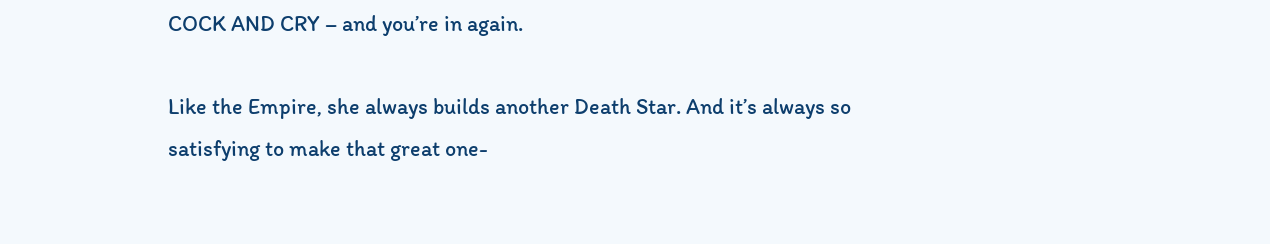COCK AND CRY – and you’re in again.

Like the Empire, she always builds another Death Star. And it’s always so satisfying to make that great one-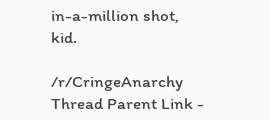in-a-million shot, kid.

/r/CringeAnarchy Thread Parent Link -